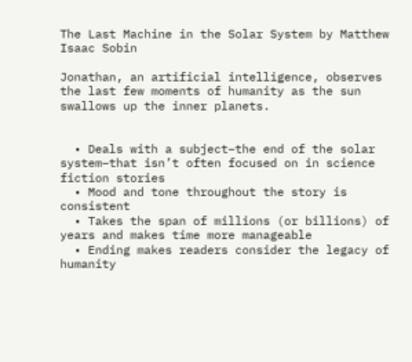The Last Machine in the Solar System by Matthew Isaac Sobin

Jonathan, an artificial intelligence, observes the last few moments of humanity as the sun swallows up the inner planets.


  • Deals with a subject–the end of the solar system–that isn’t often focused on in science fiction stories
  • Mood and tone throughout the story is consistent
  • Takes the span of millions (or billions) of years and makes time more manageable
  • Ending makes readers consider the legacy of humanity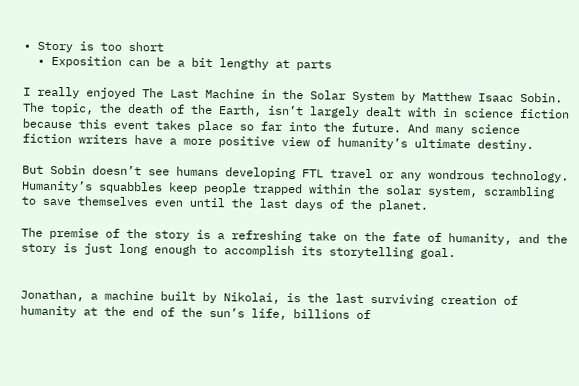• Story is too short
  • Exposition can be a bit lengthy at parts

I really enjoyed The Last Machine in the Solar System by Matthew Isaac Sobin. The topic, the death of the Earth, isn’t largely dealt with in science fiction because this event takes place so far into the future. And many science fiction writers have a more positive view of humanity’s ultimate destiny.

But Sobin doesn’t see humans developing FTL travel or any wondrous technology. Humanity’s squabbles keep people trapped within the solar system, scrambling to save themselves even until the last days of the planet.

The premise of the story is a refreshing take on the fate of humanity, and the story is just long enough to accomplish its storytelling goal.


Jonathan, a machine built by Nikolai, is the last surviving creation of humanity at the end of the sun’s life, billions of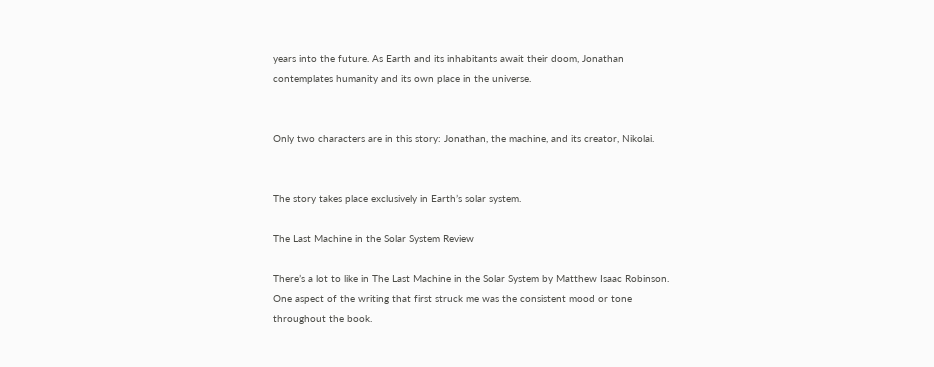years into the future. As Earth and its inhabitants await their doom, Jonathan contemplates humanity and its own place in the universe.


Only two characters are in this story: Jonathan, the machine, and its creator, Nikolai.


The story takes place exclusively in Earth’s solar system.

The Last Machine in the Solar System Review

There’s a lot to like in The Last Machine in the Solar System by Matthew Isaac Robinson. One aspect of the writing that first struck me was the consistent mood or tone throughout the book.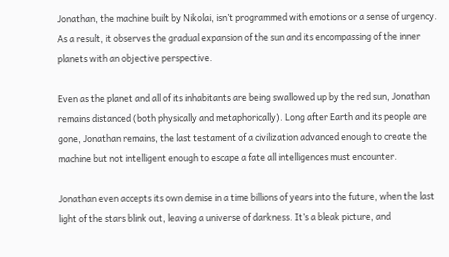Jonathan, the machine built by Nikolai, isn’t programmed with emotions or a sense of urgency. As a result, it observes the gradual expansion of the sun and its encompassing of the inner planets with an objective perspective.

Even as the planet and all of its inhabitants are being swallowed up by the red sun, Jonathan remains distanced (both physically and metaphorically). Long after Earth and its people are gone, Jonathan remains, the last testament of a civilization advanced enough to create the machine but not intelligent enough to escape a fate all intelligences must encounter.

Jonathan even accepts its own demise in a time billions of years into the future, when the last light of the stars blink out, leaving a universe of darkness. It’s a bleak picture, and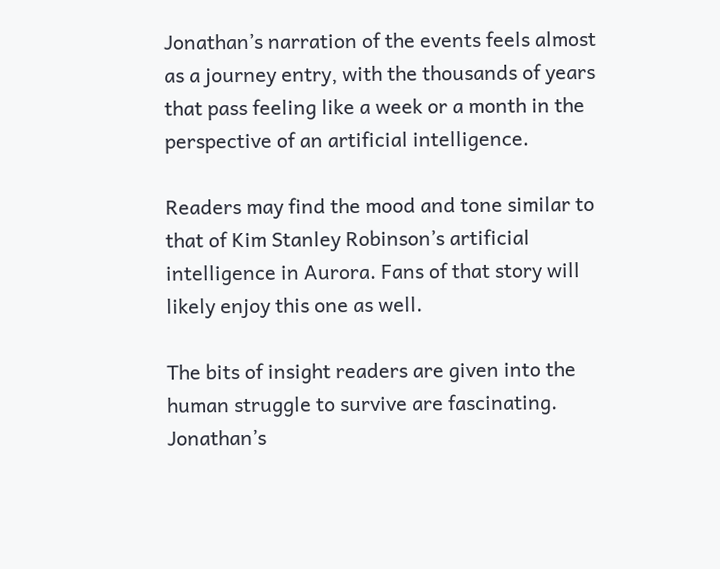Jonathan’s narration of the events feels almost as a journey entry, with the thousands of years that pass feeling like a week or a month in the perspective of an artificial intelligence.

Readers may find the mood and tone similar to that of Kim Stanley Robinson’s artificial intelligence in Aurora. Fans of that story will likely enjoy this one as well.

The bits of insight readers are given into the human struggle to survive are fascinating. Jonathan’s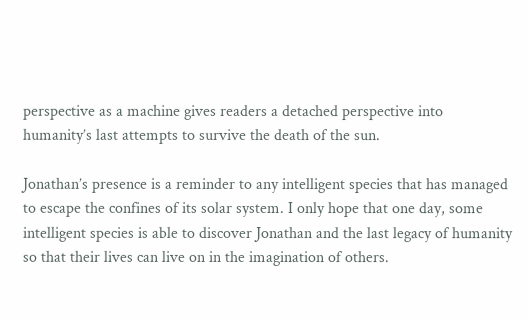perspective as a machine gives readers a detached perspective into humanity’s last attempts to survive the death of the sun.

Jonathan’s presence is a reminder to any intelligent species that has managed to escape the confines of its solar system. I only hope that one day, some intelligent species is able to discover Jonathan and the last legacy of humanity so that their lives can live on in the imagination of others.